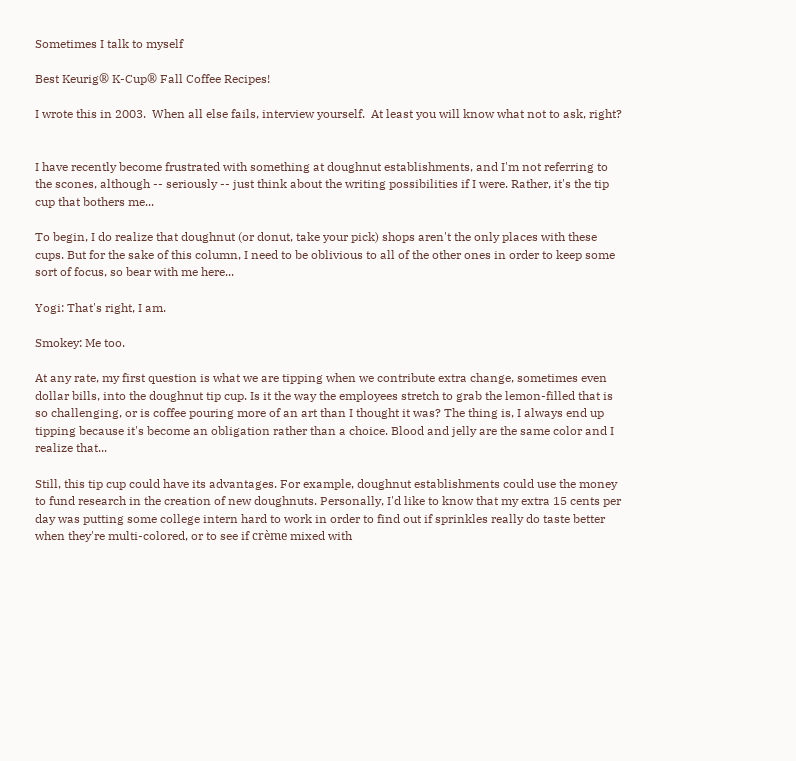Sometimes I talk to myself

Best Keurig® K-Cup® Fall Coffee Recipes!

I wrote this in 2003.  When all else fails, interview yourself.  At least you will know what not to ask, right?


I have recently become frustrated with something at doughnut establishments, and I'm not referring to the scones, although -- seriously -- just think about the writing possibilities if I were. Rather, it's the tip cup that bothers me...

To begin, I do realize that doughnut (or donut, take your pick) shops aren't the only places with these cups. But for the sake of this column, I need to be oblivious to all of the other ones in order to keep some sort of focus, so bear with me here...

Yogi: That's right, I am.

Smokey: Me too.

At any rate, my first question is what we are tipping when we contribute extra change, sometimes even dollar bills, into the doughnut tip cup. Is it the way the employees stretch to grab the lemon-filled that is so challenging, or is coffee pouring more of an art than I thought it was? The thing is, I always end up tipping because it's become an obligation rather than a choice. Blood and jelly are the same color and I realize that...

Still, this tip cup could have its advantages. For example, doughnut establishments could use the money to fund research in the creation of new doughnuts. Personally, I'd like to know that my extra 15 cents per day was putting some college intern hard to work in order to find out if sprinkles really do taste better when they're multi-colored, or to see if crème mixed with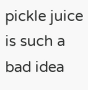pickle juice is such a bad idea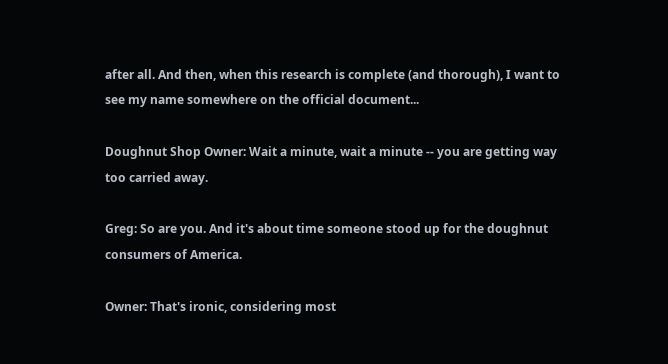after all. And then, when this research is complete (and thorough), I want to see my name somewhere on the official document...

Doughnut Shop Owner: Wait a minute, wait a minute -- you are getting way too carried away.

Greg: So are you. And it's about time someone stood up for the doughnut consumers of America.

Owner: That's ironic, considering most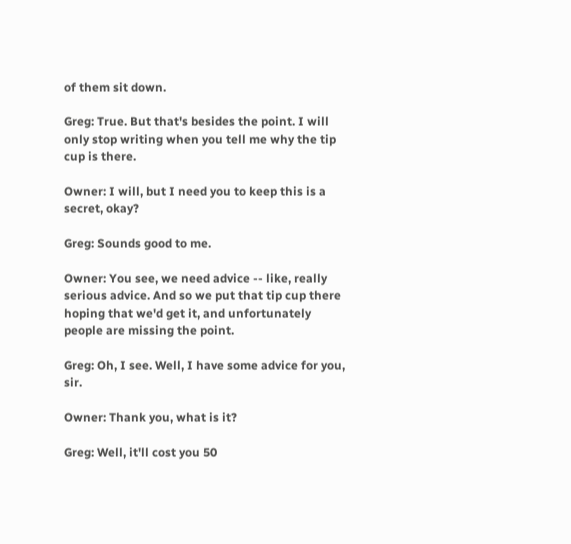of them sit down.

Greg: True. But that's besides the point. I will only stop writing when you tell me why the tip cup is there.

Owner: I will, but I need you to keep this is a secret, okay?

Greg: Sounds good to me.

Owner: You see, we need advice -- like, really serious advice. And so we put that tip cup there hoping that we'd get it, and unfortunately people are missing the point.

Greg: Oh, I see. Well, I have some advice for you, sir.

Owner: Thank you, what is it?

Greg: Well, it'll cost you 50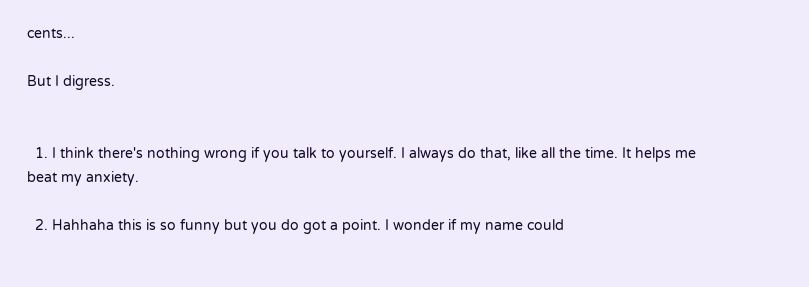cents...

But I digress.


  1. I think there's nothing wrong if you talk to yourself. I always do that, like all the time. It helps me beat my anxiety.

  2. Hahhaha this is so funny but you do got a point. I wonder if my name could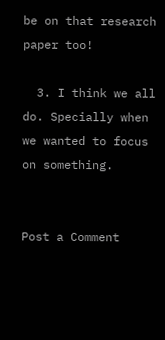be on that research paper too!

  3. I think we all do. Specially when we wanted to focus on something.


Post a Comment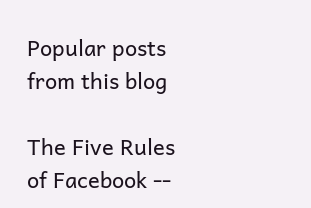Popular posts from this blog

The Five Rules of Facebook --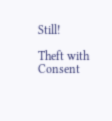Still!

Theft with Consent